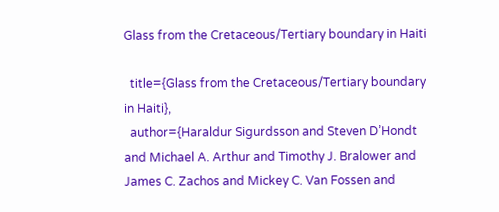Glass from the Cretaceous/Tertiary boundary in Haiti

  title={Glass from the Cretaceous/Tertiary boundary in Haiti},
  author={Haraldur Sigurdsson and Steven D’Hondt and Michael A. Arthur and Timothy J. Bralower and James C. Zachos and Mickey C. Van Fossen and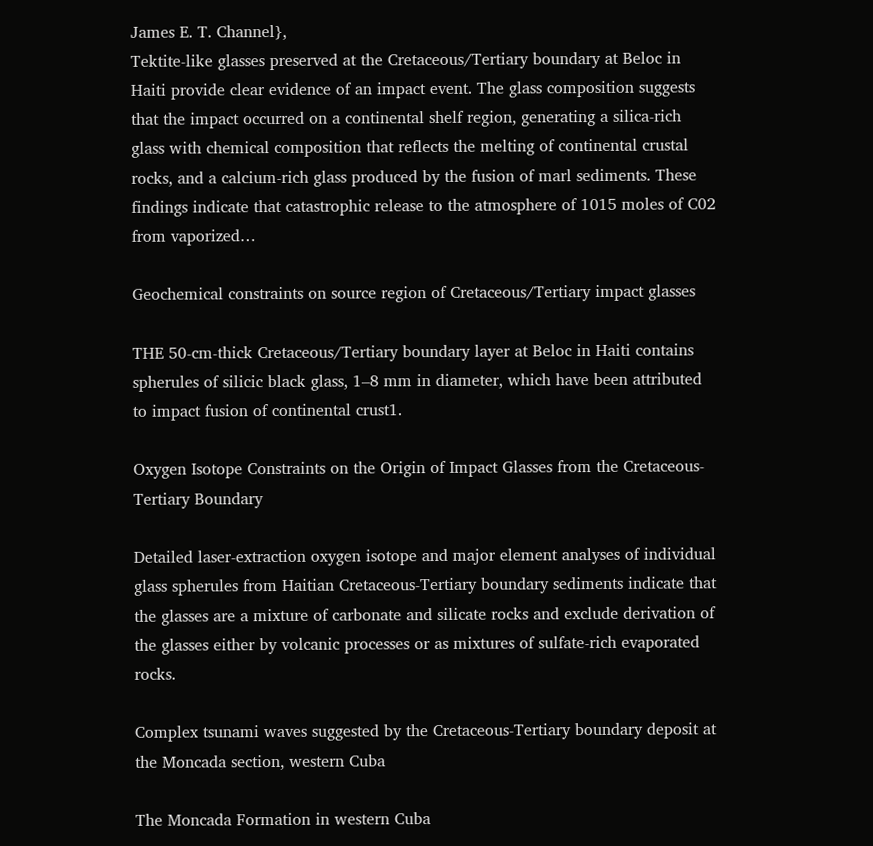James E. T. Channel},
Tektite-like glasses preserved at the Cretaceous/Tertiary boundary at Beloc in Haiti provide clear evidence of an impact event. The glass composition suggests that the impact occurred on a continental shelf region, generating a silica-rich glass with chemical composition that reflects the melting of continental crustal rocks, and a calcium-rich glass produced by the fusion of marl sediments. These findings indicate that catastrophic release to the atmosphere of 1015 moles of C02 from vaporized…

Geochemical constraints on source region of Cretaceous/Tertiary impact glasses

THE 50-cm-thick Cretaceous/Tertiary boundary layer at Beloc in Haiti contains spherules of silicic black glass, 1–8 mm in diameter, which have been attributed to impact fusion of continental crust1.

Oxygen Isotope Constraints on the Origin of Impact Glasses from the Cretaceous-Tertiary Boundary

Detailed laser-extraction oxygen isotope and major element analyses of individual glass spherules from Haitian Cretaceous-Tertiary boundary sediments indicate that the glasses are a mixture of carbonate and silicate rocks and exclude derivation of the glasses either by volcanic processes or as mixtures of sulfate-rich evaporated rocks.

Complex tsunami waves suggested by the Cretaceous-Tertiary boundary deposit at the Moncada section, western Cuba

The Moncada Formation in western Cuba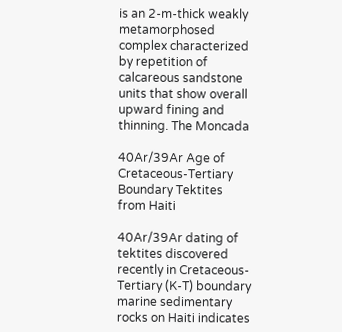is an 2-m-thick weakly metamorphosed complex characterized by repetition of calcareous sandstone units that show overall upward fining and thinning. The Moncada

40Ar/39Ar Age of Cretaceous-Tertiary Boundary Tektites from Haiti

40Ar/39Ar dating of tektites discovered recently in Cretaceous-Tertiary (K-T) boundary marine sedimentary rocks on Haiti indicates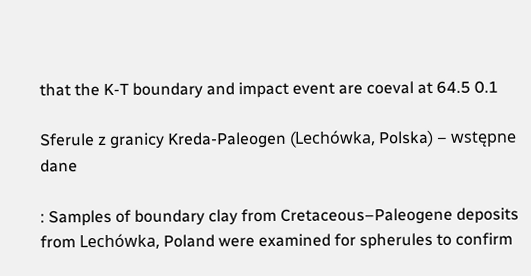that the K-T boundary and impact event are coeval at 64.5 0.1

Sferule z granicy Kreda-Paleogen (Lechówka, Polska) – wstępne dane

: Samples of boundary clay from Cretaceous–Paleogene deposits from Lechówka, Poland were examined for spherules to confirm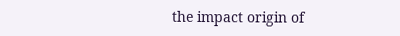the impact origin of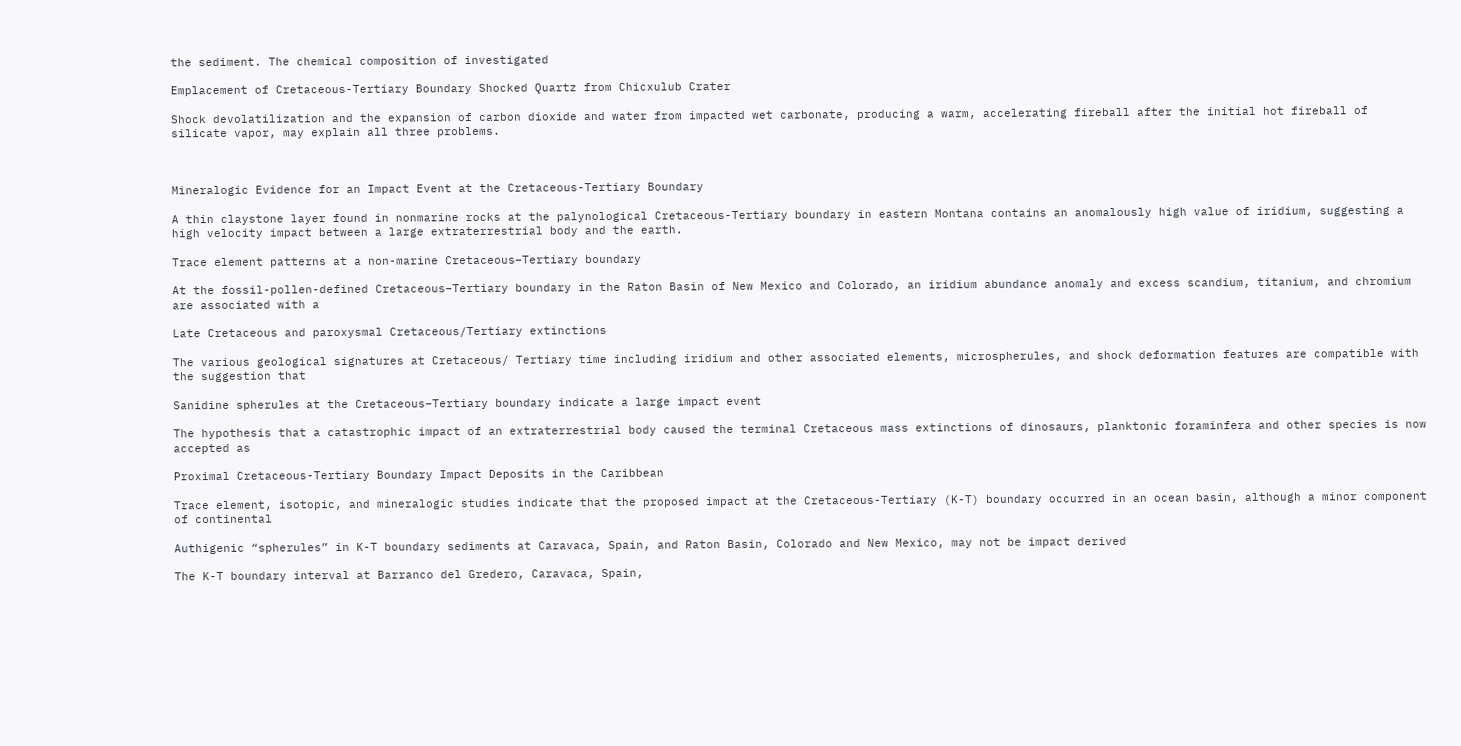the sediment. The chemical composition of investigated

Emplacement of Cretaceous-Tertiary Boundary Shocked Quartz from Chicxulub Crater

Shock devolatilization and the expansion of carbon dioxide and water from impacted wet carbonate, producing a warm, accelerating fireball after the initial hot fireball of silicate vapor, may explain all three problems.



Mineralogic Evidence for an Impact Event at the Cretaceous-Tertiary Boundary

A thin claystone layer found in nonmarine rocks at the palynological Cretaceous-Tertiary boundary in eastern Montana contains an anomalously high value of iridium, suggesting a high velocity impact between a large extraterrestrial body and the earth.

Trace element patterns at a non-marine Cretaceous–Tertiary boundary

At the fossil-pollen-defined Cretaceous–Tertiary boundary in the Raton Basin of New Mexico and Colorado, an iridium abundance anomaly and excess scandium, titanium, and chromium are associated with a

Late Cretaceous and paroxysmal Cretaceous/Tertiary extinctions

The various geological signatures at Cretaceous/ Tertiary time including iridium and other associated elements, microspherules, and shock deformation features are compatible with the suggestion that

Sanidine spherules at the Cretaceous–Tertiary boundary indicate a large impact event

The hypothesis that a catastrophic impact of an extraterrestrial body caused the terminal Cretaceous mass extinctions of dinosaurs, planktonic foraminfera and other species is now accepted as

Proximal Cretaceous-Tertiary Boundary Impact Deposits in the Caribbean

Trace element, isotopic, and mineralogic studies indicate that the proposed impact at the Cretaceous-Tertiary (K-T) boundary occurred in an ocean basin, although a minor component of continental

Authigenic “spherules” in K-T boundary sediments at Caravaca, Spain, and Raton Basin, Colorado and New Mexico, may not be impact derived

The K-T boundary interval at Barranco del Gredero, Caravaca, Spain,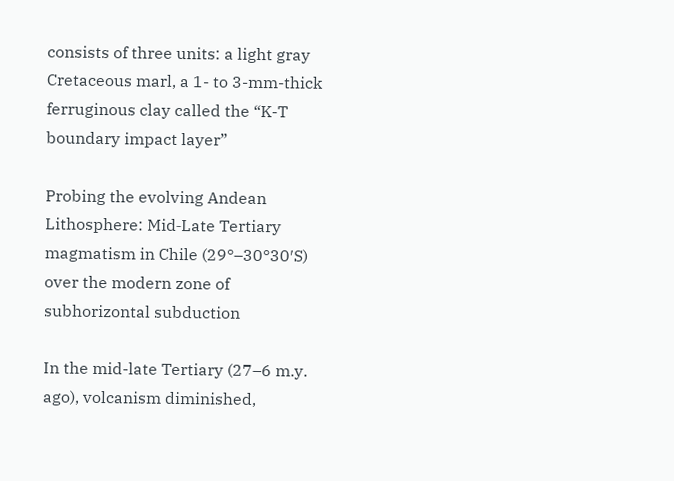consists of three units: a light gray Cretaceous marl, a 1- to 3-mm-thick ferruginous clay called the “K-T boundary impact layer”

Probing the evolving Andean Lithosphere: Mid‐Late Tertiary magmatism in Chile (29°–30°30′S) over the modern zone of subhorizontal subduction

In the mid-late Tertiary (27–6 m.y. ago), volcanism diminished,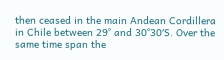then ceased in the main Andean Cordillera in Chile between 29° and 30°30′S. Over the same time span the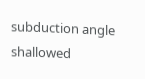subduction angle shallowed